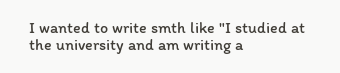I wanted to write smth like "I studied at the university and am writing a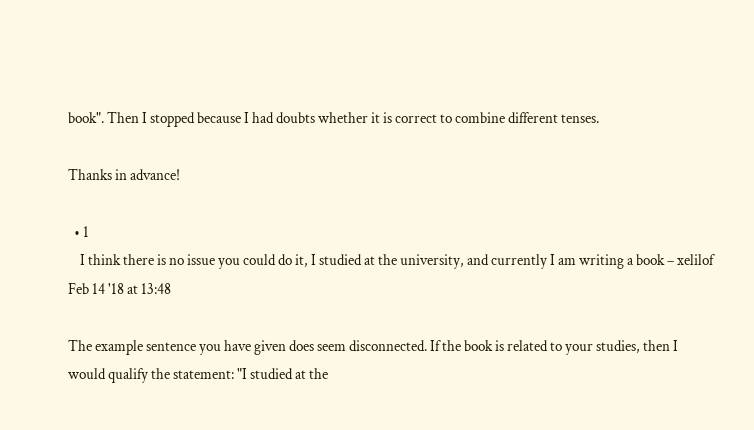book". Then I stopped because I had doubts whether it is correct to combine different tenses.

Thanks in advance!

  • 1
    I think there is no issue you could do it, I studied at the university, and currently I am writing a book – xelilof Feb 14 '18 at 13:48

The example sentence you have given does seem disconnected. If the book is related to your studies, then I would qualify the statement: "I studied at the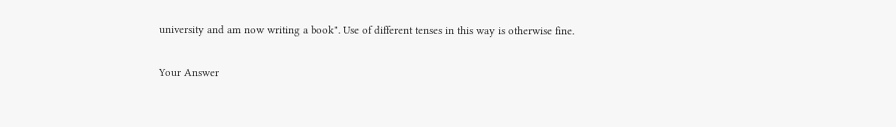university and am now writing a book". Use of different tenses in this way is otherwise fine.

Your Answer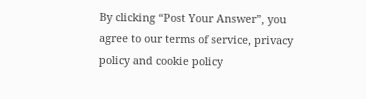By clicking “Post Your Answer”, you agree to our terms of service, privacy policy and cookie policy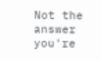Not the answer you're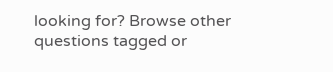looking for? Browse other questions tagged or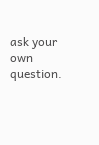ask your own question.